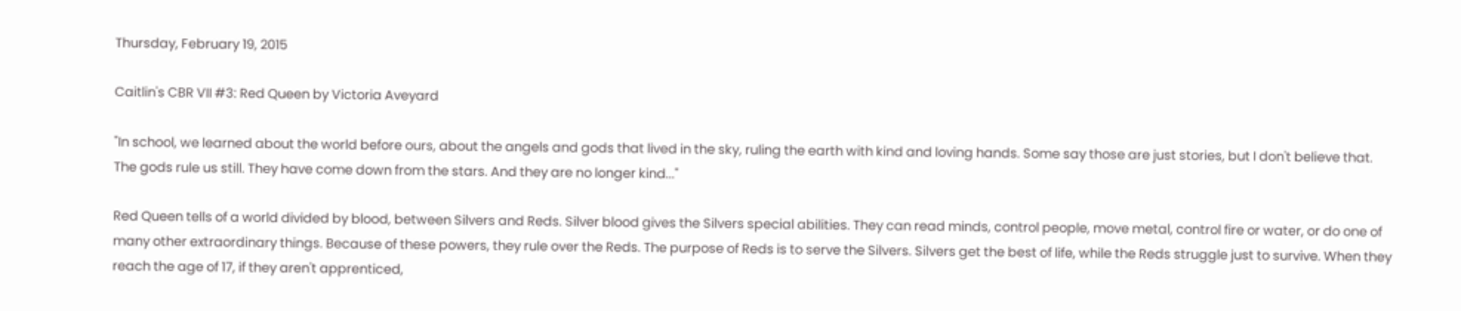Thursday, February 19, 2015

Caitlin's CBR VII #3: Red Queen by Victoria Aveyard

"In school, we learned about the world before ours, about the angels and gods that lived in the sky, ruling the earth with kind and loving hands. Some say those are just stories, but I don't believe that.
The gods rule us still. They have come down from the stars. And they are no longer kind..."

Red Queen tells of a world divided by blood, between Silvers and Reds. Silver blood gives the Silvers special abilities. They can read minds, control people, move metal, control fire or water, or do one of many other extraordinary things. Because of these powers, they rule over the Reds. The purpose of Reds is to serve the Silvers. Silvers get the best of life, while the Reds struggle just to survive. When they reach the age of 17, if they aren't apprenticed,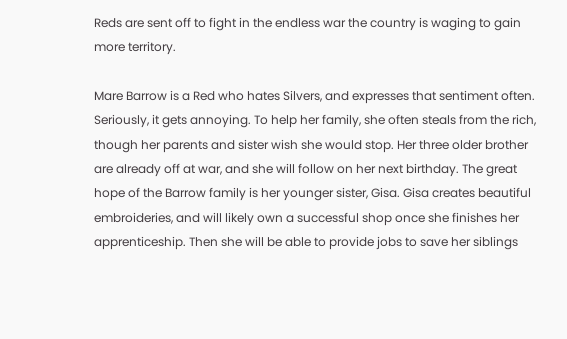Reds are sent off to fight in the endless war the country is waging to gain more territory.

Mare Barrow is a Red who hates Silvers, and expresses that sentiment often. Seriously, it gets annoying. To help her family, she often steals from the rich, though her parents and sister wish she would stop. Her three older brother are already off at war, and she will follow on her next birthday. The great hope of the Barrow family is her younger sister, Gisa. Gisa creates beautiful embroideries, and will likely own a successful shop once she finishes her apprenticeship. Then she will be able to provide jobs to save her siblings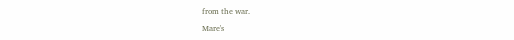from the war.

Mare's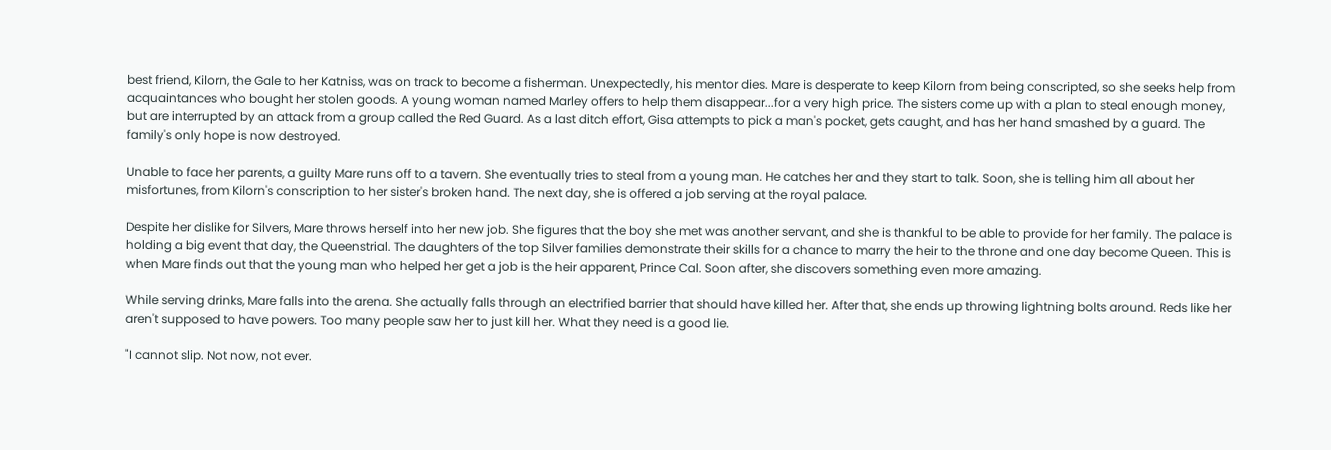best friend, Kilorn, the Gale to her Katniss, was on track to become a fisherman. Unexpectedly, his mentor dies. Mare is desperate to keep Kilorn from being conscripted, so she seeks help from acquaintances who bought her stolen goods. A young woman named Marley offers to help them disappear...for a very high price. The sisters come up with a plan to steal enough money, but are interrupted by an attack from a group called the Red Guard. As a last ditch effort, Gisa attempts to pick a man's pocket, gets caught, and has her hand smashed by a guard. The family's only hope is now destroyed.

Unable to face her parents, a guilty Mare runs off to a tavern. She eventually tries to steal from a young man. He catches her and they start to talk. Soon, she is telling him all about her misfortunes, from Kilorn's conscription to her sister's broken hand. The next day, she is offered a job serving at the royal palace.

Despite her dislike for Silvers, Mare throws herself into her new job. She figures that the boy she met was another servant, and she is thankful to be able to provide for her family. The palace is holding a big event that day, the Queenstrial. The daughters of the top Silver families demonstrate their skills for a chance to marry the heir to the throne and one day become Queen. This is when Mare finds out that the young man who helped her get a job is the heir apparent, Prince Cal. Soon after, she discovers something even more amazing.

While serving drinks, Mare falls into the arena. She actually falls through an electrified barrier that should have killed her. After that, she ends up throwing lightning bolts around. Reds like her aren't supposed to have powers. Too many people saw her to just kill her. What they need is a good lie.

"I cannot slip. Not now, not ever.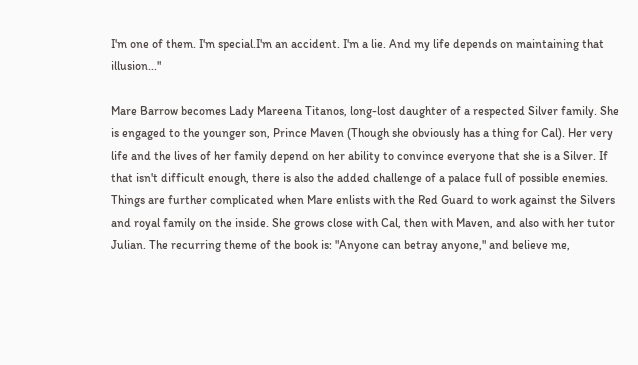I'm one of them. I'm special.I'm an accident. I'm a lie. And my life depends on maintaining that illusion..."

Mare Barrow becomes Lady Mareena Titanos, long-lost daughter of a respected Silver family. She is engaged to the younger son, Prince Maven (Though she obviously has a thing for Cal). Her very life and the lives of her family depend on her ability to convince everyone that she is a Silver. If that isn't difficult enough, there is also the added challenge of a palace full of possible enemies. Things are further complicated when Mare enlists with the Red Guard to work against the Silvers and royal family on the inside. She grows close with Cal, then with Maven, and also with her tutor Julian. The recurring theme of the book is: "Anyone can betray anyone," and believe me,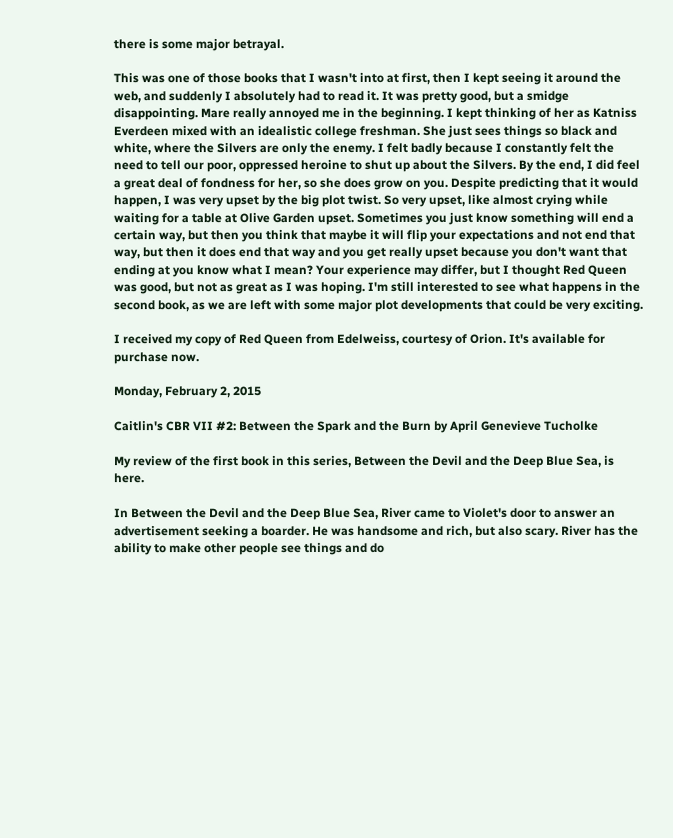there is some major betrayal.

This was one of those books that I wasn't into at first, then I kept seeing it around the web, and suddenly I absolutely had to read it. It was pretty good, but a smidge disappointing. Mare really annoyed me in the beginning. I kept thinking of her as Katniss Everdeen mixed with an idealistic college freshman. She just sees things so black and white, where the Silvers are only the enemy. I felt badly because I constantly felt the need to tell our poor, oppressed heroine to shut up about the Silvers. By the end, I did feel a great deal of fondness for her, so she does grow on you. Despite predicting that it would happen, I was very upset by the big plot twist. So very upset, like almost crying while waiting for a table at Olive Garden upset. Sometimes you just know something will end a certain way, but then you think that maybe it will flip your expectations and not end that way, but then it does end that way and you get really upset because you don't want that ending at you know what I mean? Your experience may differ, but I thought Red Queen was good, but not as great as I was hoping. I'm still interested to see what happens in the second book, as we are left with some major plot developments that could be very exciting.

I received my copy of Red Queen from Edelweiss, courtesy of Orion. It's available for purchase now.

Monday, February 2, 2015

Caitlin's CBR VII #2: Between the Spark and the Burn by April Genevieve Tucholke

My review of the first book in this series, Between the Devil and the Deep Blue Sea, is here.

In Between the Devil and the Deep Blue Sea, River came to Violet's door to answer an advertisement seeking a boarder. He was handsome and rich, but also scary. River has the ability to make other people see things and do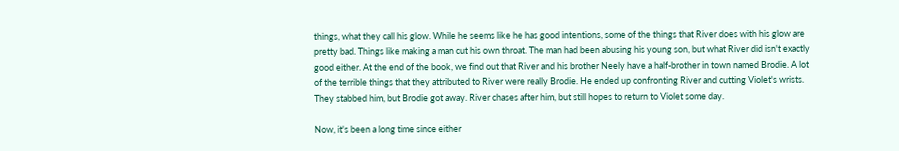things, what they call his glow. While he seems like he has good intentions, some of the things that River does with his glow are pretty bad. Things like making a man cut his own throat. The man had been abusing his young son, but what River did isn't exactly good either. At the end of the book, we find out that River and his brother Neely have a half-brother in town named Brodie. A lot of the terrible things that they attributed to River were really Brodie. He ended up confronting River and cutting Violet's wrists. They stabbed him, but Brodie got away. River chases after him, but still hopes to return to Violet some day.

Now, it's been a long time since either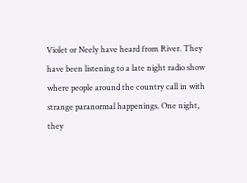Violet or Neely have heard from River. They have been listening to a late night radio show where people around the country call in with strange paranormal happenings. One night, they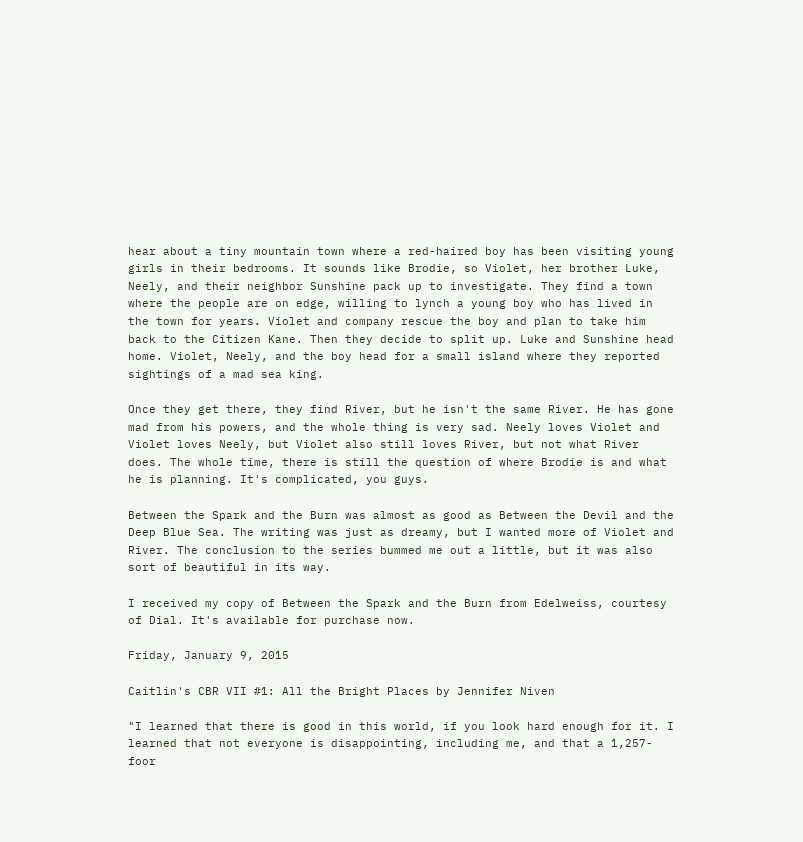hear about a tiny mountain town where a red-haired boy has been visiting young girls in their bedrooms. It sounds like Brodie, so Violet, her brother Luke, Neely, and their neighbor Sunshine pack up to investigate. They find a town where the people are on edge, willing to lynch a young boy who has lived in the town for years. Violet and company rescue the boy and plan to take him back to the Citizen Kane. Then they decide to split up. Luke and Sunshine head home. Violet, Neely, and the boy head for a small island where they reported sightings of a mad sea king.

Once they get there, they find River, but he isn't the same River. He has gone mad from his powers, and the whole thing is very sad. Neely loves Violet and Violet loves Neely, but Violet also still loves River, but not what River does. The whole time, there is still the question of where Brodie is and what he is planning. It's complicated, you guys.

Between the Spark and the Burn was almost as good as Between the Devil and the Deep Blue Sea. The writing was just as dreamy, but I wanted more of Violet and River. The conclusion to the series bummed me out a little, but it was also sort of beautiful in its way.

I received my copy of Between the Spark and the Burn from Edelweiss, courtesy of Dial. It's available for purchase now.

Friday, January 9, 2015

Caitlin's CBR VII #1: All the Bright Places by Jennifer Niven

"I learned that there is good in this world, if you look hard enough for it. I learned that not everyone is disappointing, including me, and that a 1,257-foor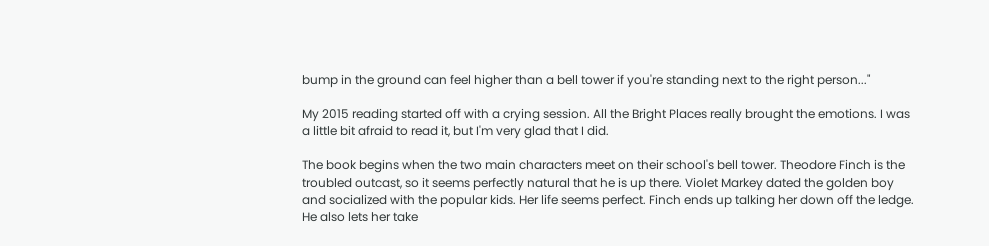bump in the ground can feel higher than a bell tower if you're standing next to the right person..."

My 2015 reading started off with a crying session. All the Bright Places really brought the emotions. I was a little bit afraid to read it, but I'm very glad that I did.

The book begins when the two main characters meet on their school's bell tower. Theodore Finch is the troubled outcast, so it seems perfectly natural that he is up there. Violet Markey dated the golden boy and socialized with the popular kids. Her life seems perfect. Finch ends up talking her down off the ledge. He also lets her take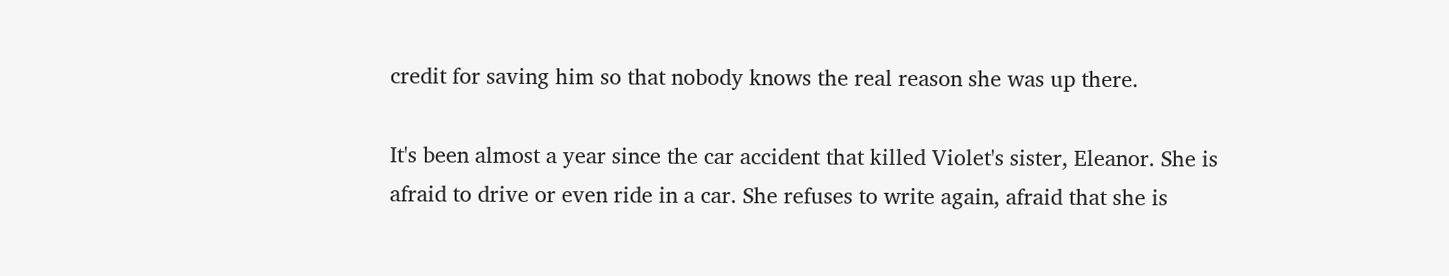credit for saving him so that nobody knows the real reason she was up there.

It's been almost a year since the car accident that killed Violet's sister, Eleanor. She is afraid to drive or even ride in a car. She refuses to write again, afraid that she is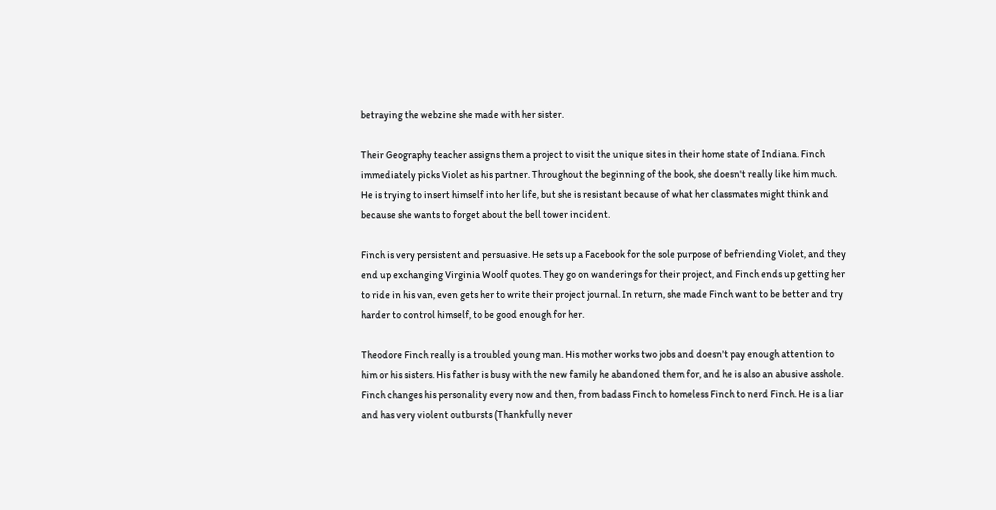betraying the webzine she made with her sister.

Their Geography teacher assigns them a project to visit the unique sites in their home state of Indiana. Finch immediately picks Violet as his partner. Throughout the beginning of the book, she doesn't really like him much. He is trying to insert himself into her life, but she is resistant because of what her classmates might think and because she wants to forget about the bell tower incident.

Finch is very persistent and persuasive. He sets up a Facebook for the sole purpose of befriending Violet, and they end up exchanging Virginia Woolf quotes. They go on wanderings for their project, and Finch ends up getting her to ride in his van, even gets her to write their project journal. In return, she made Finch want to be better and try harder to control himself, to be good enough for her.

Theodore Finch really is a troubled young man. His mother works two jobs and doesn't pay enough attention to him or his sisters. His father is busy with the new family he abandoned them for, and he is also an abusive asshole. Finch changes his personality every now and then, from badass Finch to homeless Finch to nerd Finch. He is a liar and has very violent outbursts (Thankfully never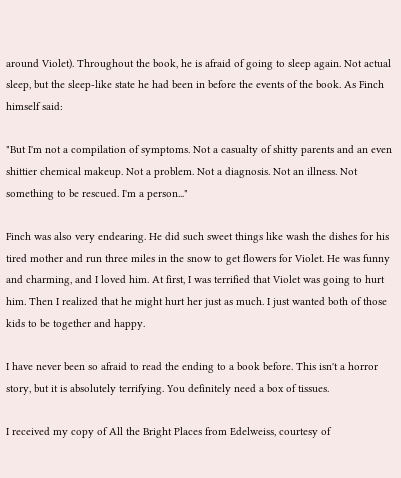around Violet). Throughout the book, he is afraid of going to sleep again. Not actual sleep, but the sleep-like state he had been in before the events of the book. As Finch himself said:

"But I'm not a compilation of symptoms. Not a casualty of shitty parents and an even shittier chemical makeup. Not a problem. Not a diagnosis. Not an illness. Not something to be rescued. I'm a person..."

Finch was also very endearing. He did such sweet things like wash the dishes for his tired mother and run three miles in the snow to get flowers for Violet. He was funny and charming, and I loved him. At first, I was terrified that Violet was going to hurt him. Then I realized that he might hurt her just as much. I just wanted both of those kids to be together and happy.

I have never been so afraid to read the ending to a book before. This isn't a horror story, but it is absolutely terrifying. You definitely need a box of tissues.

I received my copy of All the Bright Places from Edelweiss, courtesy of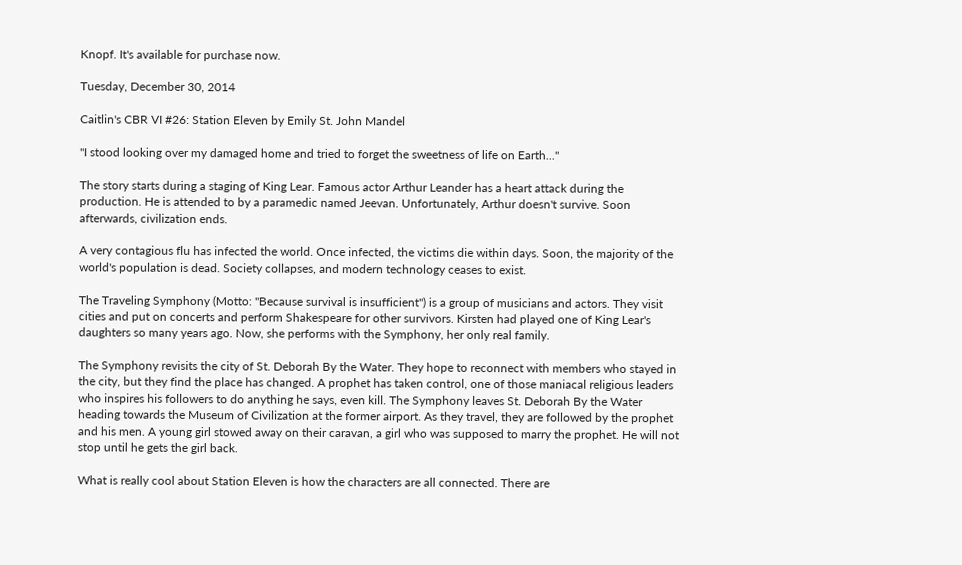Knopf. It's available for purchase now.

Tuesday, December 30, 2014

Caitlin's CBR VI #26: Station Eleven by Emily St. John Mandel

"I stood looking over my damaged home and tried to forget the sweetness of life on Earth..."

The story starts during a staging of King Lear. Famous actor Arthur Leander has a heart attack during the production. He is attended to by a paramedic named Jeevan. Unfortunately, Arthur doesn't survive. Soon afterwards, civilization ends.

A very contagious flu has infected the world. Once infected, the victims die within days. Soon, the majority of the world's population is dead. Society collapses, and modern technology ceases to exist.

The Traveling Symphony (Motto: "Because survival is insufficient") is a group of musicians and actors. They visit cities and put on concerts and perform Shakespeare for other survivors. Kirsten had played one of King Lear's daughters so many years ago. Now, she performs with the Symphony, her only real family.

The Symphony revisits the city of St. Deborah By the Water. They hope to reconnect with members who stayed in the city, but they find the place has changed. A prophet has taken control, one of those maniacal religious leaders who inspires his followers to do anything he says, even kill. The Symphony leaves St. Deborah By the Water heading towards the Museum of Civilization at the former airport. As they travel, they are followed by the prophet and his men. A young girl stowed away on their caravan, a girl who was supposed to marry the prophet. He will not stop until he gets the girl back.

What is really cool about Station Eleven is how the characters are all connected. There are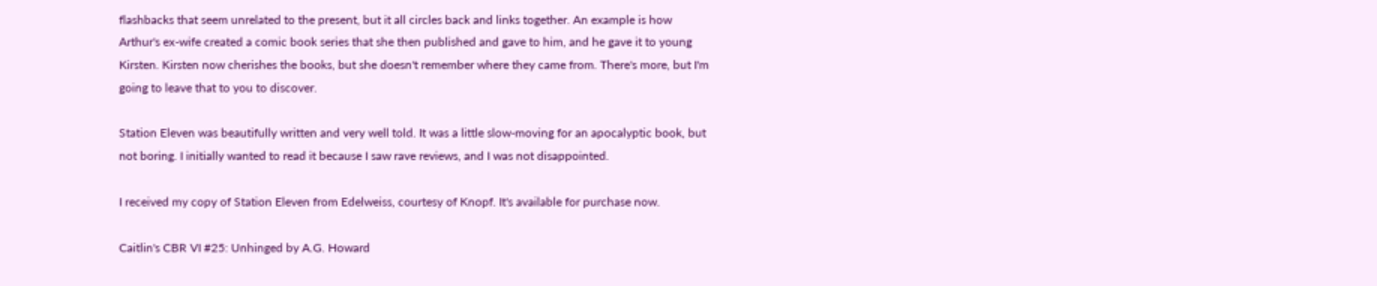flashbacks that seem unrelated to the present, but it all circles back and links together. An example is how Arthur's ex-wife created a comic book series that she then published and gave to him, and he gave it to young Kirsten. Kirsten now cherishes the books, but she doesn't remember where they came from. There's more, but I'm going to leave that to you to discover.

Station Eleven was beautifully written and very well told. It was a little slow-moving for an apocalyptic book, but not boring. I initially wanted to read it because I saw rave reviews, and I was not disappointed.

I received my copy of Station Eleven from Edelweiss, courtesy of Knopf. It's available for purchase now.

Caitlin's CBR VI #25: Unhinged by A.G. Howard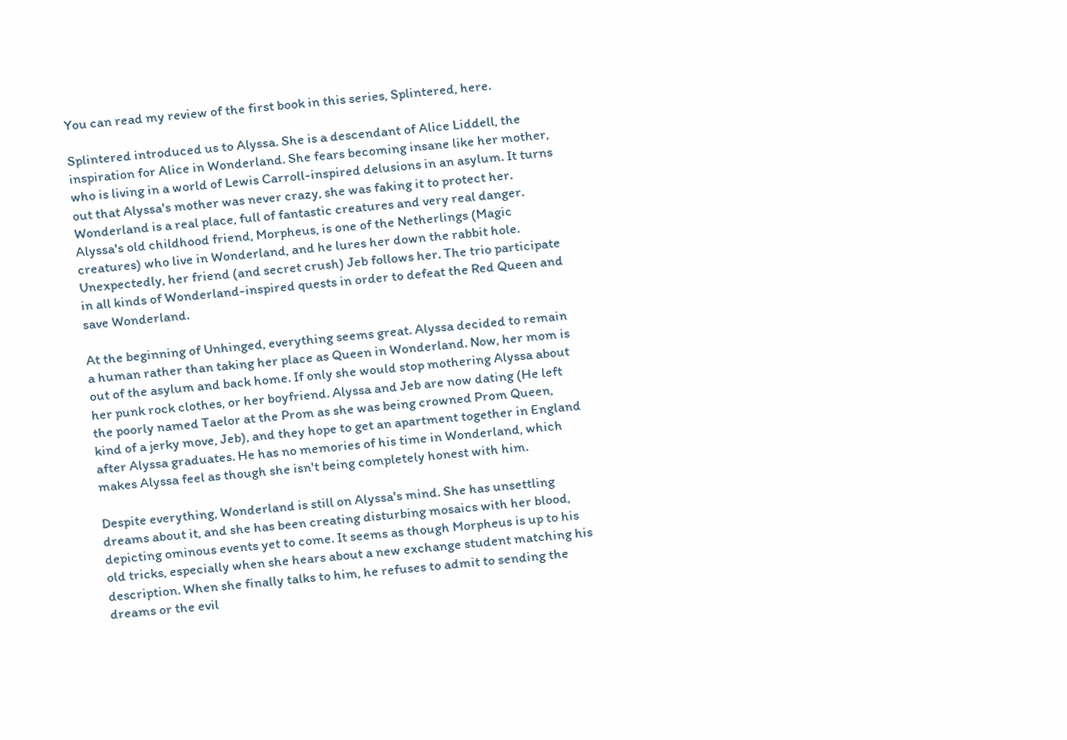You can read my review of the first book in this series, Splintered, here.

Splintered introduced us to Alyssa. She is a descendant of Alice Liddell, the inspiration for Alice in Wonderland. She fears becoming insane like her mother, who is living in a world of Lewis Carroll-inspired delusions in an asylum. It turns out that Alyssa's mother was never crazy, she was faking it to protect her. Wonderland is a real place, full of fantastic creatures and very real danger. Alyssa's old childhood friend, Morpheus, is one of the Netherlings (Magic creatures) who live in Wonderland, and he lures her down the rabbit hole. Unexpectedly, her friend (and secret crush) Jeb follows her. The trio participate in all kinds of Wonderland-inspired quests in order to defeat the Red Queen and save Wonderland.

At the beginning of Unhinged, everything seems great. Alyssa decided to remain a human rather than taking her place as Queen in Wonderland. Now, her mom is out of the asylum and back home. If only she would stop mothering Alyssa about her punk rock clothes, or her boyfriend. Alyssa and Jeb are now dating (He left the poorly named Taelor at the Prom as she was being crowned Prom Queen, kind of a jerky move, Jeb), and they hope to get an apartment together in England after Alyssa graduates. He has no memories of his time in Wonderland, which makes Alyssa feel as though she isn't being completely honest with him.

Despite everything, Wonderland is still on Alyssa's mind. She has unsettling dreams about it, and she has been creating disturbing mosaics with her blood, depicting ominous events yet to come. It seems as though Morpheus is up to his old tricks, especially when she hears about a new exchange student matching his description. When she finally talks to him, he refuses to admit to sending the dreams or the evil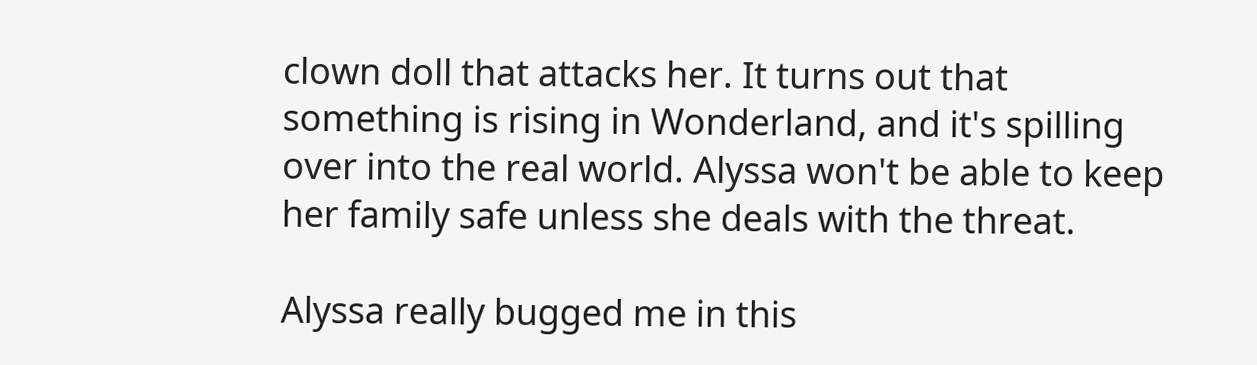clown doll that attacks her. It turns out that something is rising in Wonderland, and it's spilling over into the real world. Alyssa won't be able to keep her family safe unless she deals with the threat.

Alyssa really bugged me in this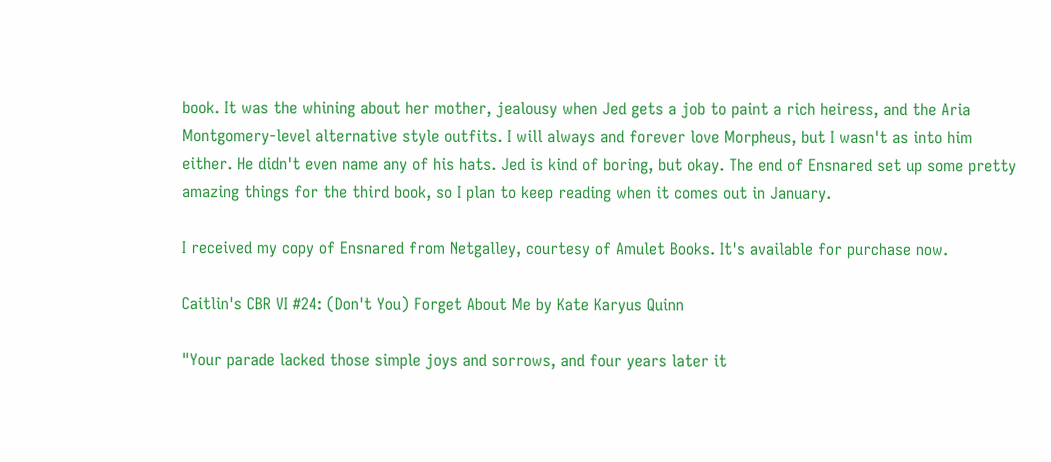book. It was the whining about her mother, jealousy when Jed gets a job to paint a rich heiress, and the Aria Montgomery-level alternative style outfits. I will always and forever love Morpheus, but I wasn't as into him either. He didn't even name any of his hats. Jed is kind of boring, but okay. The end of Ensnared set up some pretty amazing things for the third book, so I plan to keep reading when it comes out in January.

I received my copy of Ensnared from Netgalley, courtesy of Amulet Books. It's available for purchase now.

Caitlin's CBR VI #24: (Don't You) Forget About Me by Kate Karyus Quinn

"Your parade lacked those simple joys and sorrows, and four years later it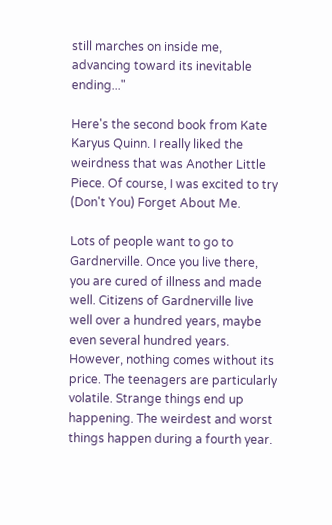still marches on inside me, advancing toward its inevitable ending..."

Here's the second book from Kate Karyus Quinn. I really liked the weirdness that was Another Little Piece. Of course, I was excited to try (Don't You) Forget About Me.

Lots of people want to go to Gardnerville. Once you live there, you are cured of illness and made well. Citizens of Gardnerville live well over a hundred years, maybe even several hundred years. However, nothing comes without its price. The teenagers are particularly volatile. Strange things end up happening. The weirdest and worst things happen during a fourth year.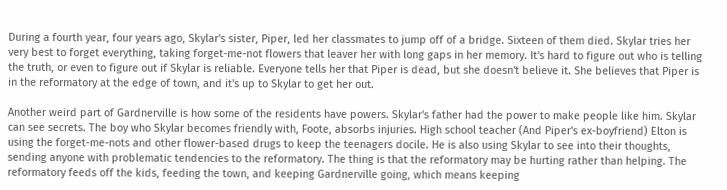During a fourth year, four years ago, Skylar's sister, Piper, led her classmates to jump off of a bridge. Sixteen of them died. Skylar tries her very best to forget everything, taking forget-me-not flowers that leaver her with long gaps in her memory. It's hard to figure out who is telling the truth, or even to figure out if Skylar is reliable. Everyone tells her that Piper is dead, but she doesn't believe it. She believes that Piper is in the reformatory at the edge of town, and it's up to Skylar to get her out.

Another weird part of Gardnerville is how some of the residents have powers. Skylar's father had the power to make people like him. Skylar can see secrets. The boy who Skylar becomes friendly with, Foote, absorbs injuries. High school teacher (And Piper's ex-boyfriend) Elton is using the forget-me-nots and other flower-based drugs to keep the teenagers docile. He is also using Skylar to see into their thoughts, sending anyone with problematic tendencies to the reformatory. The thing is that the reformatory may be hurting rather than helping. The reformatory feeds off the kids, feeding the town, and keeping Gardnerville going, which means keeping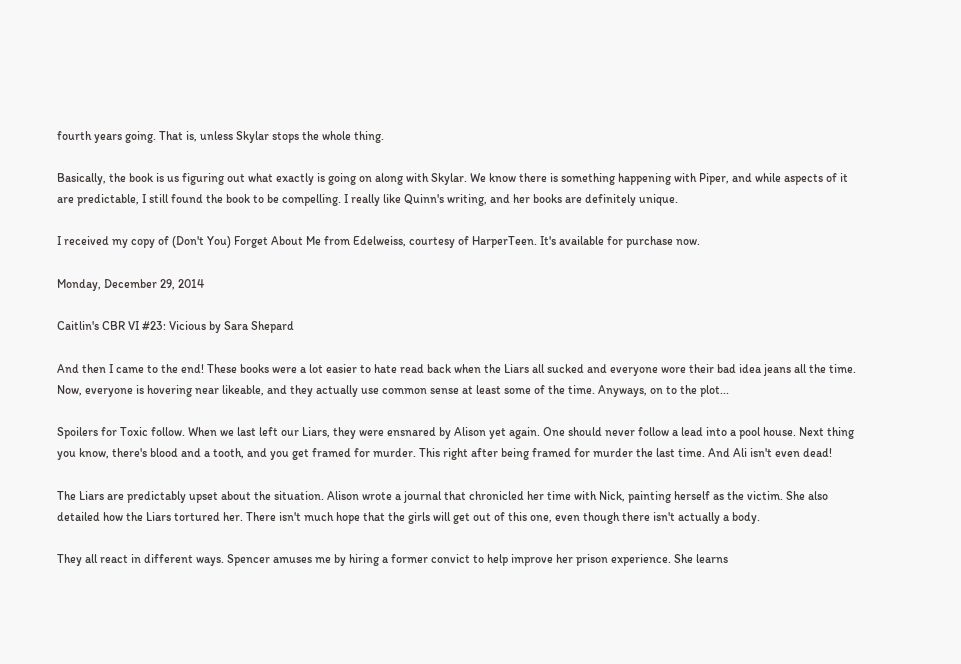fourth years going. That is, unless Skylar stops the whole thing.

Basically, the book is us figuring out what exactly is going on along with Skylar. We know there is something happening with Piper, and while aspects of it are predictable, I still found the book to be compelling. I really like Quinn's writing, and her books are definitely unique.

I received my copy of (Don't You) Forget About Me from Edelweiss, courtesy of HarperTeen. It's available for purchase now.

Monday, December 29, 2014

Caitlin's CBR VI #23: Vicious by Sara Shepard

And then I came to the end! These books were a lot easier to hate read back when the Liars all sucked and everyone wore their bad idea jeans all the time. Now, everyone is hovering near likeable, and they actually use common sense at least some of the time. Anyways, on to the plot...

Spoilers for Toxic follow. When we last left our Liars, they were ensnared by Alison yet again. One should never follow a lead into a pool house. Next thing you know, there's blood and a tooth, and you get framed for murder. This right after being framed for murder the last time. And Ali isn't even dead!

The Liars are predictably upset about the situation. Alison wrote a journal that chronicled her time with Nick, painting herself as the victim. She also detailed how the Liars tortured her. There isn't much hope that the girls will get out of this one, even though there isn't actually a body.

They all react in different ways. Spencer amuses me by hiring a former convict to help improve her prison experience. She learns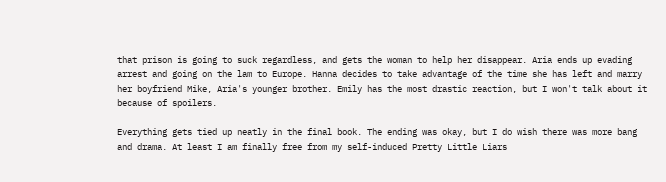that prison is going to suck regardless, and gets the woman to help her disappear. Aria ends up evading arrest and going on the lam to Europe. Hanna decides to take advantage of the time she has left and marry her boyfriend Mike, Aria's younger brother. Emily has the most drastic reaction, but I won't talk about it because of spoilers.

Everything gets tied up neatly in the final book. The ending was okay, but I do wish there was more bang and drama. At least I am finally free from my self-induced Pretty Little Liars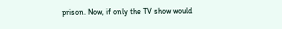prison. Now, if only the TV show would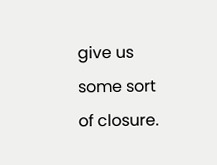give us some sort of closure.